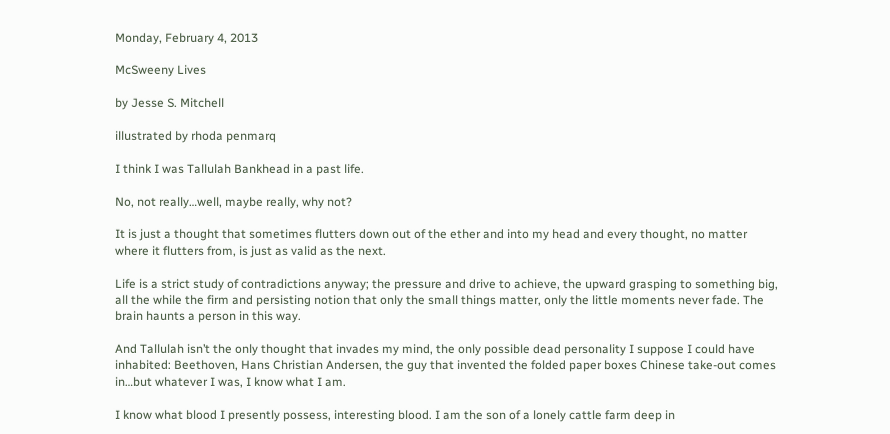Monday, February 4, 2013

McSweeny Lives

by Jesse S. Mitchell

illustrated by rhoda penmarq

I think I was Tallulah Bankhead in a past life.

No, not really…well, maybe really, why not?

It is just a thought that sometimes flutters down out of the ether and into my head and every thought, no matter where it flutters from, is just as valid as the next.

Life is a strict study of contradictions anyway; the pressure and drive to achieve, the upward grasping to something big, all the while the firm and persisting notion that only the small things matter, only the little moments never fade. The brain haunts a person in this way.

And Tallulah isn’t the only thought that invades my mind, the only possible dead personality I suppose I could have inhabited: Beethoven, Hans Christian Andersen, the guy that invented the folded paper boxes Chinese take-out comes in…but whatever I was, I know what I am.

I know what blood I presently possess, interesting blood. I am the son of a lonely cattle farm deep in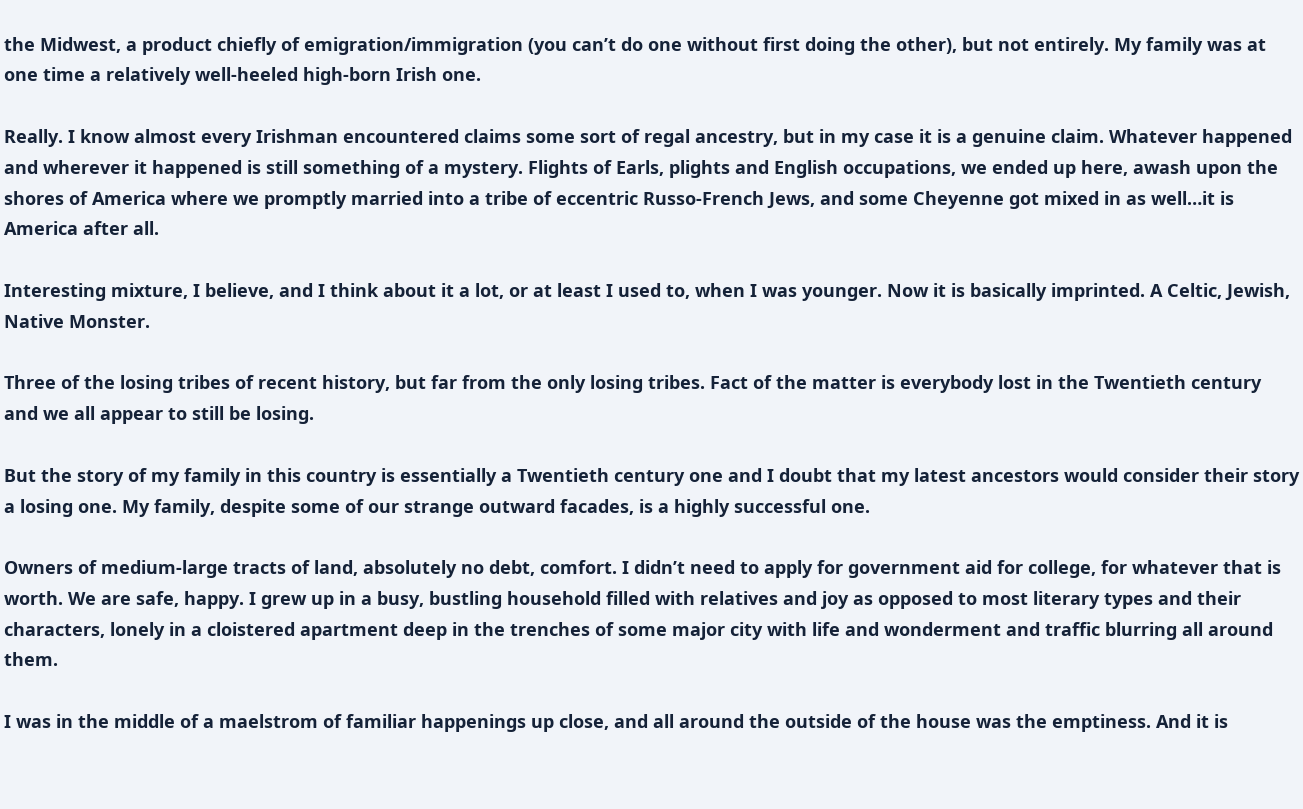the Midwest, a product chiefly of emigration/immigration (you can’t do one without first doing the other), but not entirely. My family was at one time a relatively well-heeled high-born Irish one.

Really. I know almost every Irishman encountered claims some sort of regal ancestry, but in my case it is a genuine claim. Whatever happened and wherever it happened is still something of a mystery. Flights of Earls, plights and English occupations, we ended up here, awash upon the shores of America where we promptly married into a tribe of eccentric Russo-French Jews, and some Cheyenne got mixed in as well…it is America after all.

Interesting mixture, I believe, and I think about it a lot, or at least I used to, when I was younger. Now it is basically imprinted. A Celtic, Jewish, Native Monster.

Three of the losing tribes of recent history, but far from the only losing tribes. Fact of the matter is everybody lost in the Twentieth century and we all appear to still be losing.

But the story of my family in this country is essentially a Twentieth century one and I doubt that my latest ancestors would consider their story a losing one. My family, despite some of our strange outward facades, is a highly successful one.

Owners of medium-large tracts of land, absolutely no debt, comfort. I didn’t need to apply for government aid for college, for whatever that is worth. We are safe, happy. I grew up in a busy, bustling household filled with relatives and joy as opposed to most literary types and their characters, lonely in a cloistered apartment deep in the trenches of some major city with life and wonderment and traffic blurring all around them.

I was in the middle of a maelstrom of familiar happenings up close, and all around the outside of the house was the emptiness. And it is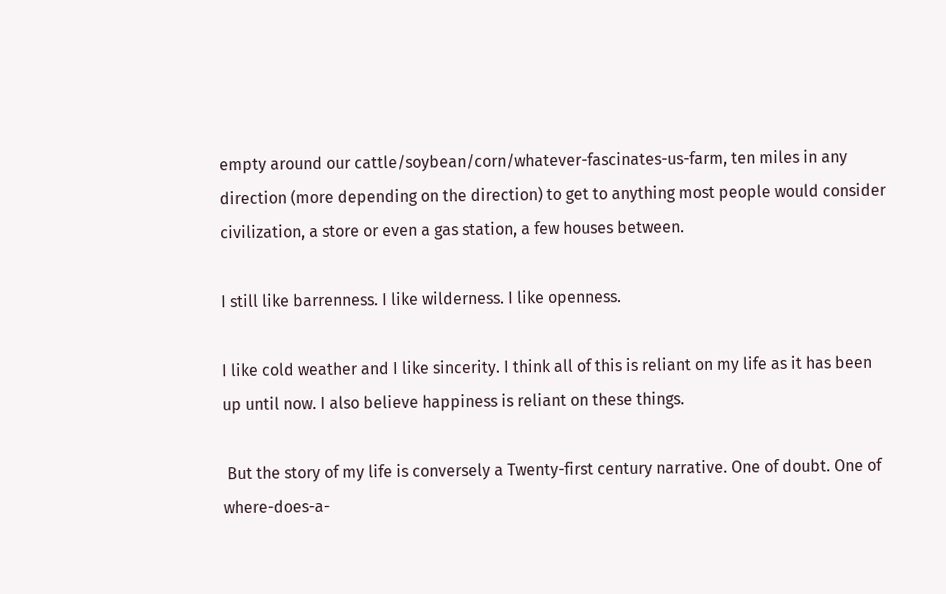empty around our cattle/soybean/corn/whatever-fascinates-us-farm, ten miles in any direction (more depending on the direction) to get to anything most people would consider civilization, a store or even a gas station, a few houses between.

I still like barrenness. I like wilderness. I like openness.

I like cold weather and I like sincerity. I think all of this is reliant on my life as it has been up until now. I also believe happiness is reliant on these things.

 But the story of my life is conversely a Twenty-first century narrative. One of doubt. One of where-does-a-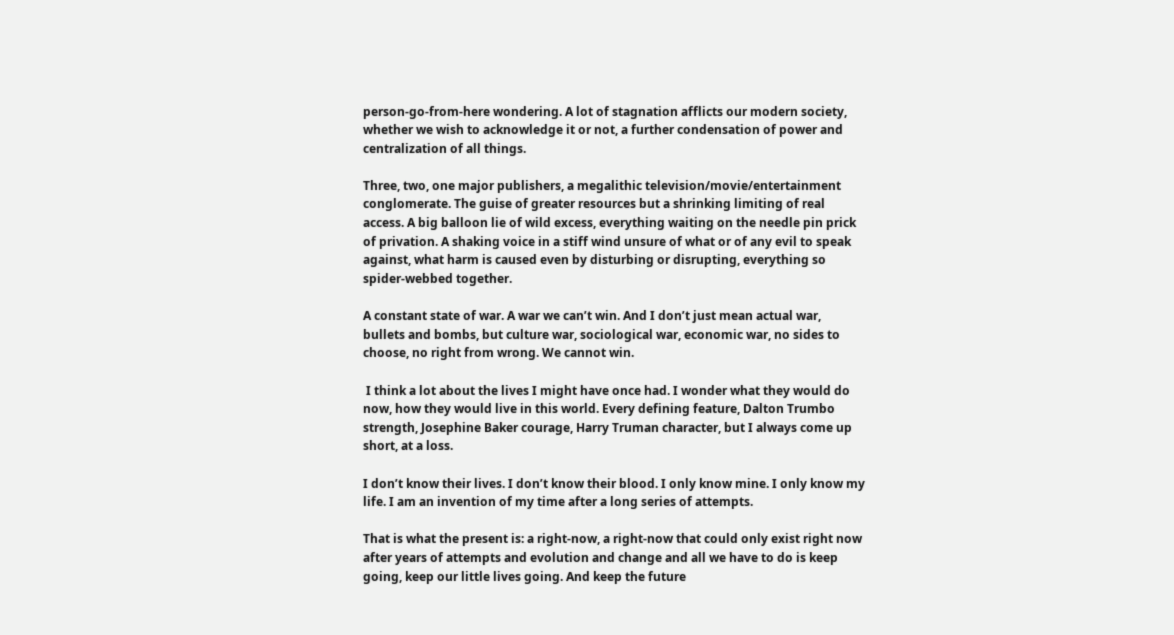person-go-from-here wondering. A lot of stagnation afflicts our modern society, whether we wish to acknowledge it or not, a further condensation of power and centralization of all things.

Three, two, one major publishers, a megalithic television/movie/entertainment conglomerate. The guise of greater resources but a shrinking limiting of real access. A big balloon lie of wild excess, everything waiting on the needle pin prick of privation. A shaking voice in a stiff wind unsure of what or of any evil to speak against, what harm is caused even by disturbing or disrupting, everything so spider-webbed together.

A constant state of war. A war we can’t win. And I don’t just mean actual war, bullets and bombs, but culture war, sociological war, economic war, no sides to choose, no right from wrong. We cannot win.

 I think a lot about the lives I might have once had. I wonder what they would do now, how they would live in this world. Every defining feature, Dalton Trumbo strength, Josephine Baker courage, Harry Truman character, but I always come up short, at a loss.

I don’t know their lives. I don’t know their blood. I only know mine. I only know my life. I am an invention of my time after a long series of attempts.

That is what the present is: a right-now, a right-now that could only exist right now after years of attempts and evolution and change and all we have to do is keep going, keep our little lives going. And keep the future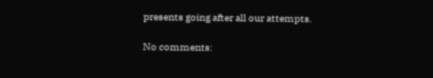presents going after all our attempts.

No comments: